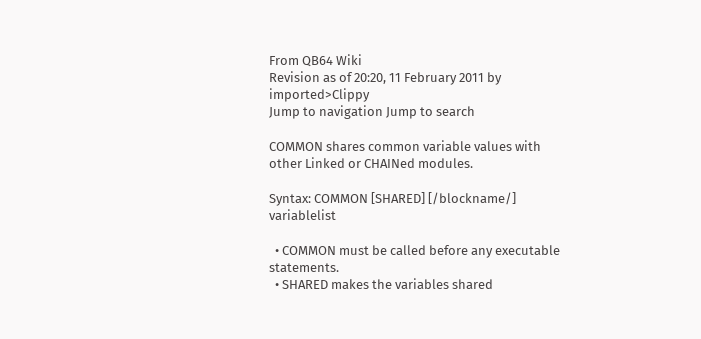From QB64 Wiki
Revision as of 20:20, 11 February 2011 by imported>Clippy
Jump to navigation Jump to search

COMMON shares common variable values with other Linked or CHAINed modules.

Syntax: COMMON [SHARED] [/blockname/] variablelist

  • COMMON must be called before any executable statements.
  • SHARED makes the variables shared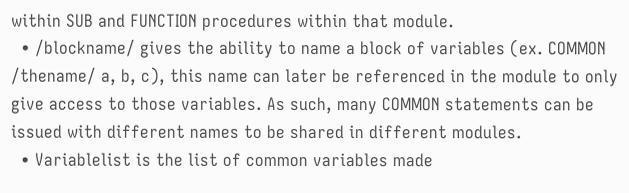within SUB and FUNCTION procedures within that module.
  • /blockname/ gives the ability to name a block of variables (ex. COMMON /thename/ a, b, c), this name can later be referenced in the module to only give access to those variables. As such, many COMMON statements can be issued with different names to be shared in different modules.
  • Variablelist is the list of common variables made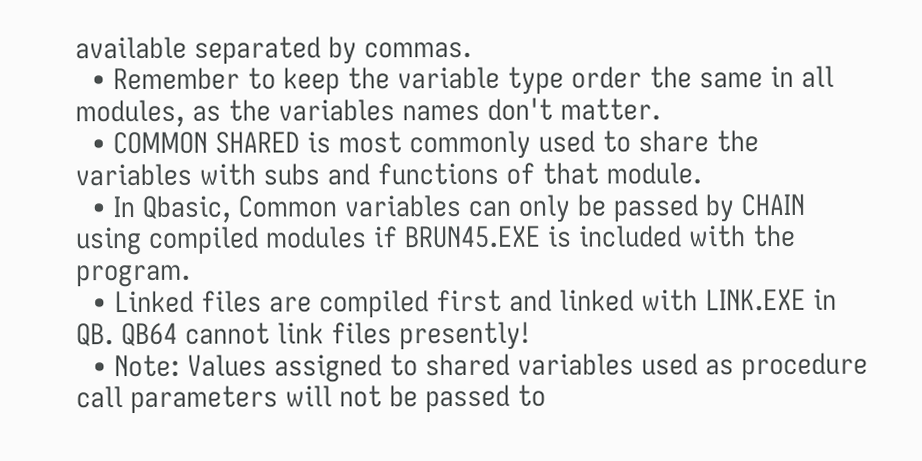available separated by commas.
  • Remember to keep the variable type order the same in all modules, as the variables names don't matter.
  • COMMON SHARED is most commonly used to share the variables with subs and functions of that module.
  • In Qbasic, Common variables can only be passed by CHAIN using compiled modules if BRUN45.EXE is included with the program.
  • Linked files are compiled first and linked with LINK.EXE in QB. QB64 cannot link files presently!
  • Note: Values assigned to shared variables used as procedure call parameters will not be passed to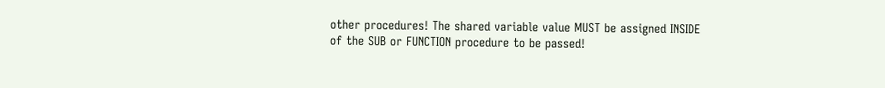other procedures! The shared variable value MUST be assigned INSIDE of the SUB or FUNCTION procedure to be passed!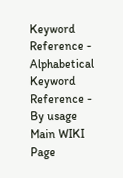Keyword Reference - Alphabetical
Keyword Reference - By usage
Main WIKI Page